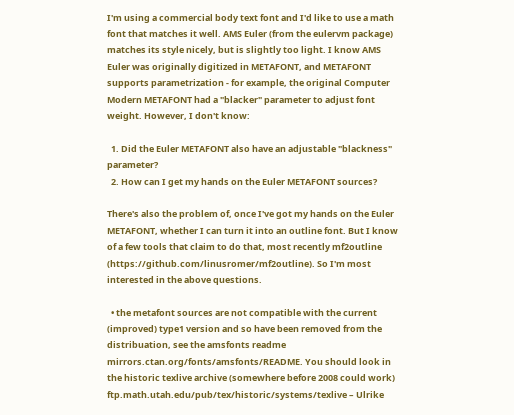I'm using a commercial body text font and I'd like to use a math font that matches it well. AMS Euler (from the eulervm package) matches its style nicely, but is slightly too light. I know AMS Euler was originally digitized in METAFONT, and METAFONT supports parametrization - for example, the original Computer Modern METAFONT had a "blacker" parameter to adjust font weight. However, I don't know:

  1. Did the Euler METAFONT also have an adjustable "blackness" parameter?
  2. How can I get my hands on the Euler METAFONT sources?

There's also the problem of, once I've got my hands on the Euler METAFONT, whether I can turn it into an outline font. But I know of a few tools that claim to do that, most recently mf2outline (https://github.com/linusromer/mf2outline). So I'm most interested in the above questions.

  • the metafont sources are not compatible with the current (improved) type1 version and so have been removed from the distribuation, see the amsfonts readme mirrors.ctan.org/fonts/amsfonts/README. You should look in the historic texlive archive (somewhere before 2008 could work) ftp.math.utah.edu/pub/tex/historic/systems/texlive – Ulrike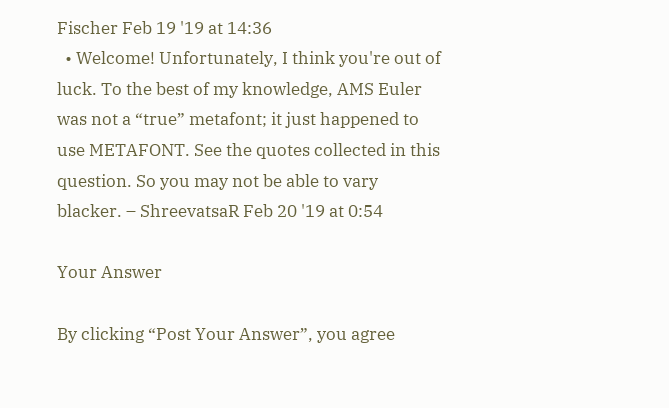Fischer Feb 19 '19 at 14:36
  • Welcome! Unfortunately, I think you're out of luck. To the best of my knowledge, AMS Euler was not a “true” metafont; it just happened to use METAFONT. See the quotes collected in this question. So you may not be able to vary blacker. – ShreevatsaR Feb 20 '19 at 0:54

Your Answer

By clicking “Post Your Answer”, you agree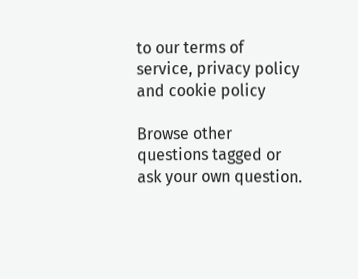to our terms of service, privacy policy and cookie policy

Browse other questions tagged or ask your own question.